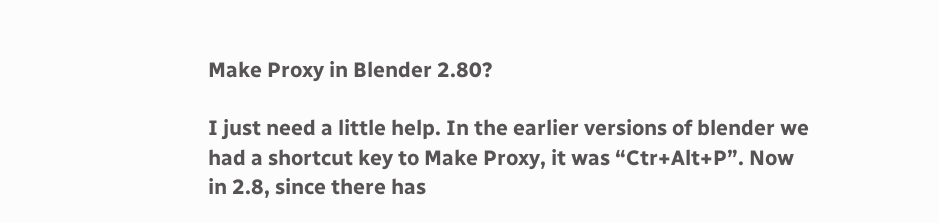Make Proxy in Blender 2.80?

I just need a little help. In the earlier versions of blender we had a shortcut key to Make Proxy, it was “Ctr+Alt+P”. Now in 2.8, since there has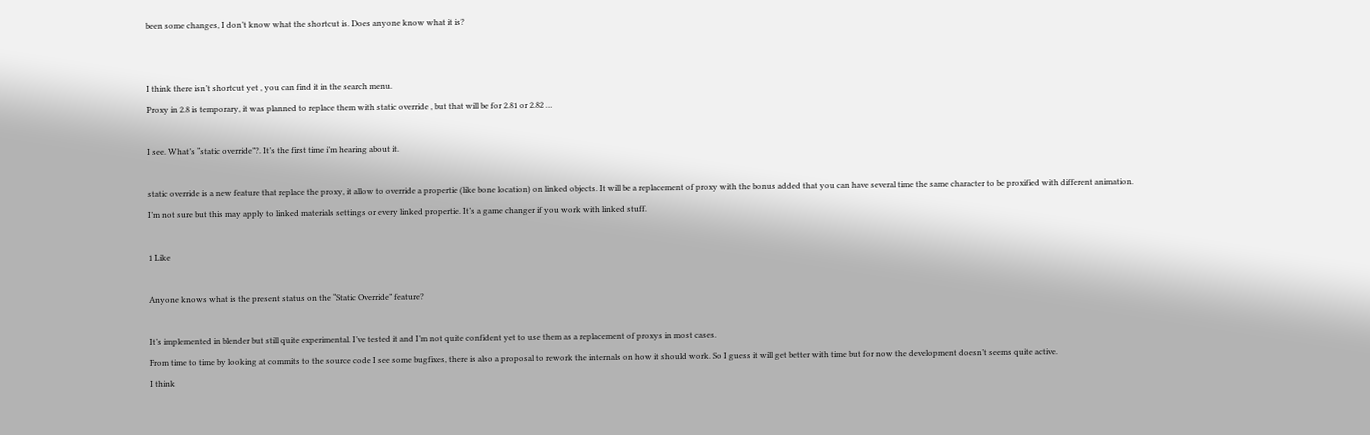been some changes, I don’t know what the shortcut is. Does anyone know what it is?


I think there isn’t shortcut yet , you can find it in the search menu.
Proxy in 2.8 is temporary, it was planned to replace them with static override , but that will be for 2.81 or 2.82 …

I see. What’s “static override”?. It’s the first time i’m hearing about it.

static override is a new feature that replace the proxy, it allow to override a propertie (like bone location) on linked objects. It will be a replacement of proxy with the bonus added that you can have several time the same character to be proxified with different animation.
I’m not sure but this may apply to linked materials settings or every linked propertie. It’s a game changer if you work with linked stuff.

1 Like

Anyone knows what is the present status on the “Static Override” feature?

It’s implemented in blender but still quite experimental. I’ve tested it and I’m not quite confident yet to use them as a replacement of proxys in most cases.
From time to time by looking at commits to the source code I see some bugfixes, there is also a proposal to rework the internals on how it should work. So I guess it will get better with time but for now the development doesn’t seems quite active.
I think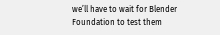we’ll have to wait for Blender Foundation to test them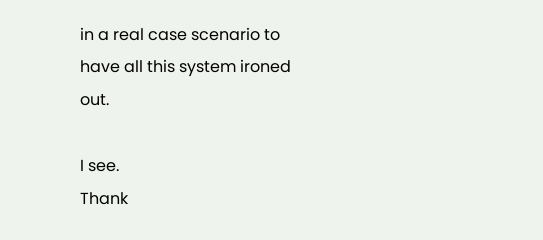in a real case scenario to have all this system ironed out.

I see.
Thank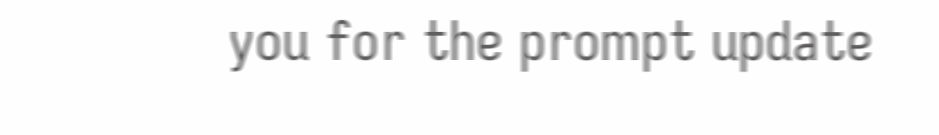you for the prompt update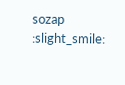sozap :slight_smile: